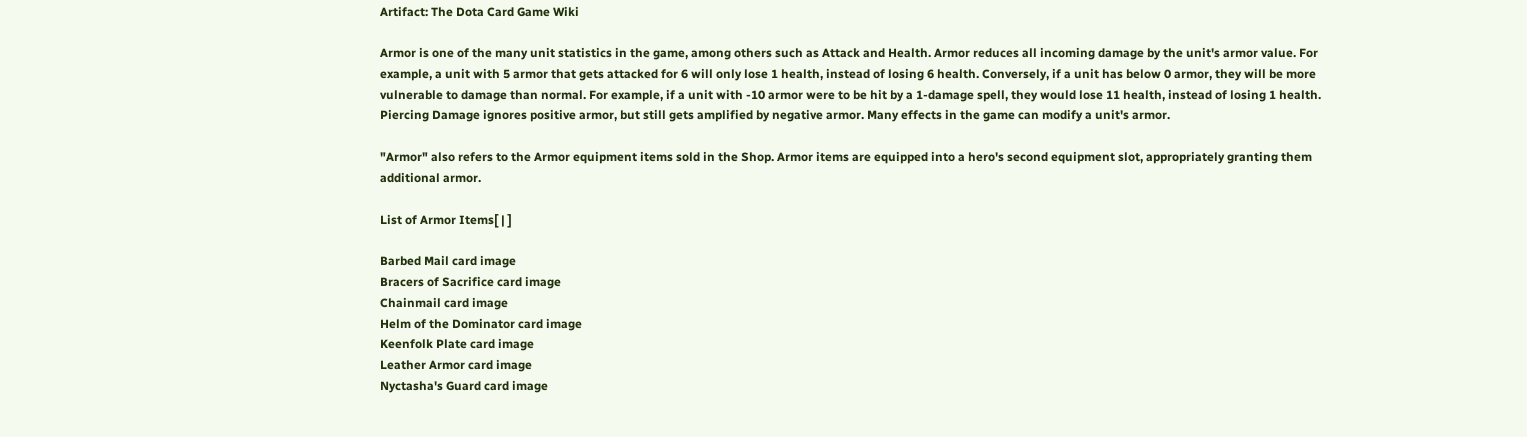Artifact: The Dota Card Game Wiki

Armor is one of the many unit statistics in the game, among others such as Attack and Health. Armor reduces all incoming damage by the unit's armor value. For example, a unit with 5 armor that gets attacked for 6 will only lose 1 health, instead of losing 6 health. Conversely, if a unit has below 0 armor, they will be more vulnerable to damage than normal. For example, if a unit with -10 armor were to be hit by a 1-damage spell, they would lose 11 health, instead of losing 1 health. Piercing Damage ignores positive armor, but still gets amplified by negative armor. Many effects in the game can modify a unit's armor.

"Armor" also refers to the Armor equipment items sold in the Shop. Armor items are equipped into a hero's second equipment slot, appropriately granting them additional armor.

List of Armor Items[ | ]

Barbed Mail card image
Bracers of Sacrifice card image
Chainmail card image
Helm of the Dominator card image
Keenfolk Plate card image
Leather Armor card image
Nyctasha's Guard card image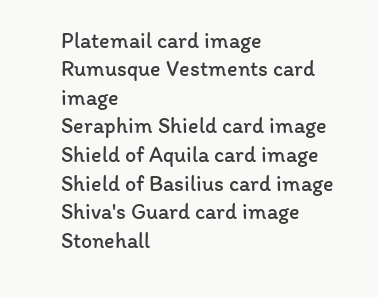Platemail card image
Rumusque Vestments card image
Seraphim Shield card image
Shield of Aquila card image
Shield of Basilius card image
Shiva's Guard card image
Stonehall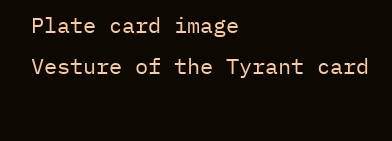Plate card image
Vesture of the Tyrant card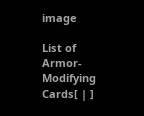image

List of Armor-Modifying Cards[ | ]